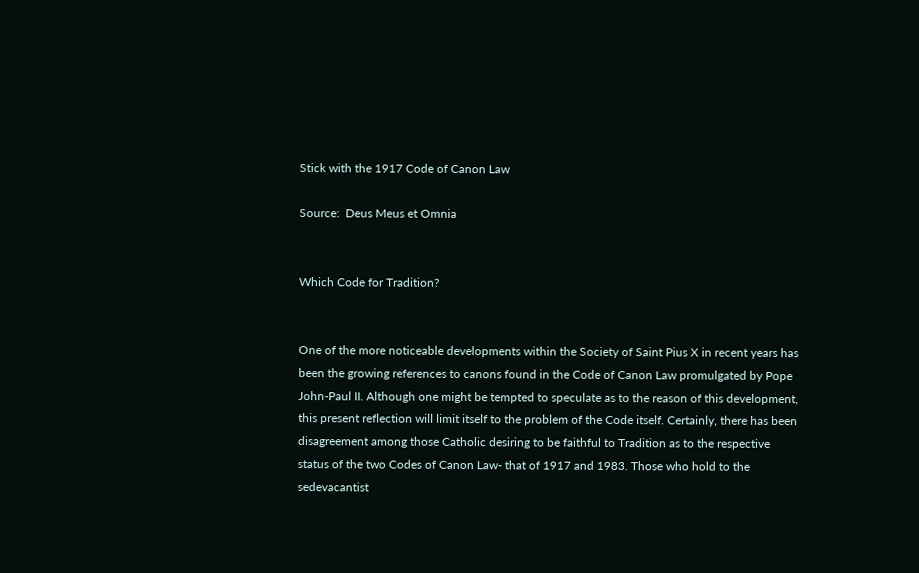Stick with the 1917 Code of Canon Law

Source:  Deus Meus et Omnia


Which Code for Tradition?


One of the more noticeable developments within the Society of Saint Pius X in recent years has been the growing references to canons found in the Code of Canon Law promulgated by Pope John-Paul II. Although one might be tempted to speculate as to the reason of this development, this present reflection will limit itself to the problem of the Code itself. Certainly, there has been disagreement among those Catholic desiring to be faithful to Tradition as to the respective status of the two Codes of Canon Law- that of 1917 and 1983. Those who hold to the sedevacantist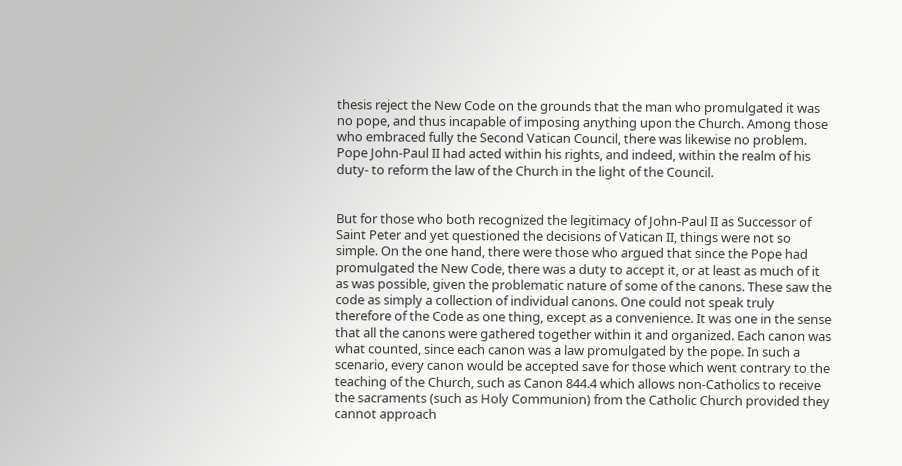thesis reject the New Code on the grounds that the man who promulgated it was no pope, and thus incapable of imposing anything upon the Church. Among those who embraced fully the Second Vatican Council, there was likewise no problem. Pope John-Paul II had acted within his rights, and indeed, within the realm of his duty- to reform the law of the Church in the light of the Council.


But for those who both recognized the legitimacy of John-Paul II as Successor of Saint Peter and yet questioned the decisions of Vatican II, things were not so simple. On the one hand, there were those who argued that since the Pope had promulgated the New Code, there was a duty to accept it, or at least as much of it as was possible, given the problematic nature of some of the canons. These saw the code as simply a collection of individual canons. One could not speak truly therefore of the Code as one thing, except as a convenience. It was one in the sense that all the canons were gathered together within it and organized. Each canon was what counted, since each canon was a law promulgated by the pope. In such a scenario, every canon would be accepted save for those which went contrary to the teaching of the Church, such as Canon 844.4 which allows non-Catholics to receive the sacraments (such as Holy Communion) from the Catholic Church provided they cannot approach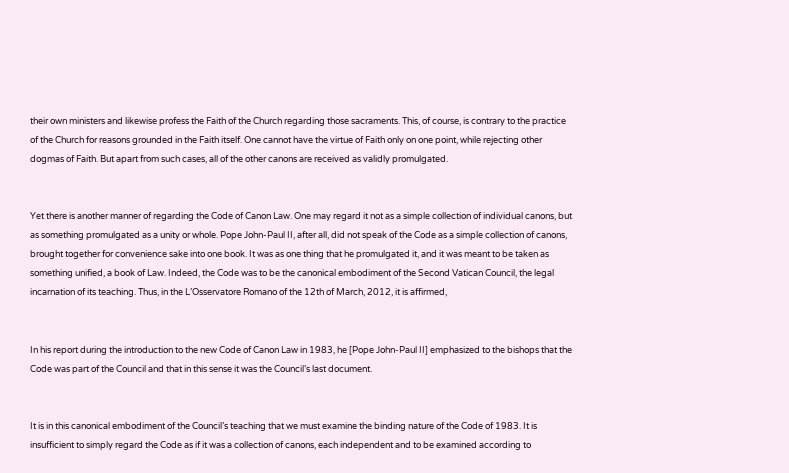their own ministers and likewise profess the Faith of the Church regarding those sacraments. This, of course, is contrary to the practice of the Church for reasons grounded in the Faith itself. One cannot have the virtue of Faith only on one point, while rejecting other dogmas of Faith. But apart from such cases, all of the other canons are received as validly promulgated.


Yet there is another manner of regarding the Code of Canon Law. One may regard it not as a simple collection of individual canons, but as something promulgated as a unity or whole. Pope John-Paul II, after all, did not speak of the Code as a simple collection of canons, brought together for convenience sake into one book. It was as one thing that he promulgated it, and it was meant to be taken as something unified, a book of Law. Indeed, the Code was to be the canonical embodiment of the Second Vatican Council, the legal incarnation of its teaching. Thus, in the L’Osservatore Romano of the 12th of March, 2012, it is affirmed,


In his report during the introduction to the new Code of Canon Law in 1983, he [Pope John-Paul II] emphasized to the bishops that the Code was part of the Council and that in this sense it was the Council’s last document.


It is in this canonical embodiment of the Council’s teaching that we must examine the binding nature of the Code of 1983. It is insufficient to simply regard the Code as if it was a collection of canons, each independent and to be examined according to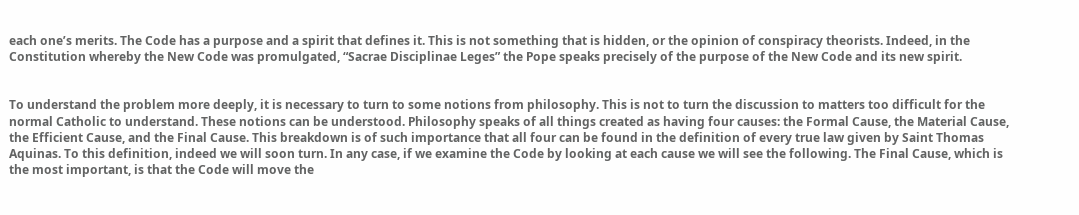each one’s merits. The Code has a purpose and a spirit that defines it. This is not something that is hidden, or the opinion of conspiracy theorists. Indeed, in the Constitution whereby the New Code was promulgated, “Sacrae Disciplinae Leges” the Pope speaks precisely of the purpose of the New Code and its new spirit.


To understand the problem more deeply, it is necessary to turn to some notions from philosophy. This is not to turn the discussion to matters too difficult for the normal Catholic to understand. These notions can be understood. Philosophy speaks of all things created as having four causes: the Formal Cause, the Material Cause, the Efficient Cause, and the Final Cause. This breakdown is of such importance that all four can be found in the definition of every true law given by Saint Thomas Aquinas. To this definition, indeed we will soon turn. In any case, if we examine the Code by looking at each cause we will see the following. The Final Cause, which is the most important, is that the Code will move the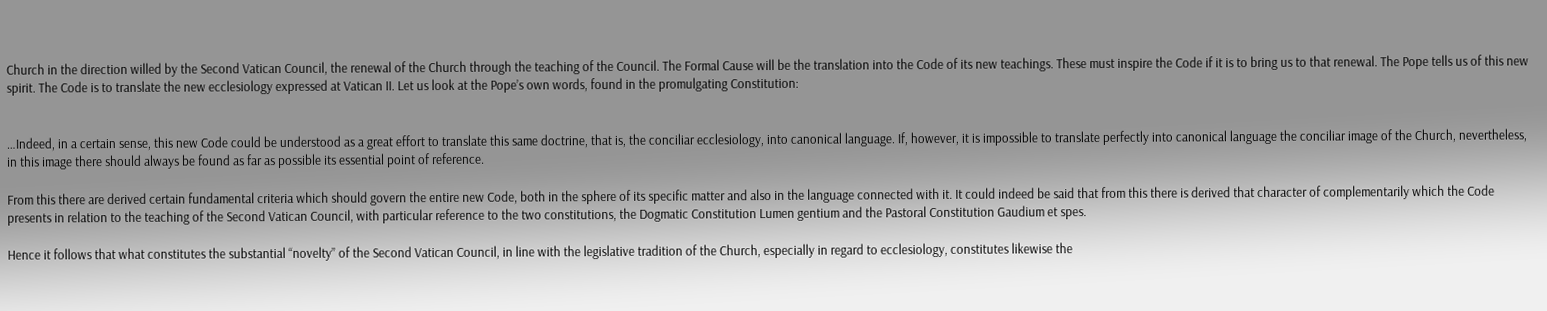Church in the direction willed by the Second Vatican Council, the renewal of the Church through the teaching of the Council. The Formal Cause will be the translation into the Code of its new teachings. These must inspire the Code if it is to bring us to that renewal. The Pope tells us of this new spirit. The Code is to translate the new ecclesiology expressed at Vatican II. Let us look at the Pope’s own words, found in the promulgating Constitution:


…Indeed, in a certain sense, this new Code could be understood as a great effort to translate this same doctrine, that is, the conciliar ecclesiology, into canonical language. If, however, it is impossible to translate perfectly into canonical language the conciliar image of the Church, nevertheless, in this image there should always be found as far as possible its essential point of reference.

From this there are derived certain fundamental criteria which should govern the entire new Code, both in the sphere of its specific matter and also in the language connected with it. It could indeed be said that from this there is derived that character of complementarily which the Code presents in relation to the teaching of the Second Vatican Council, with particular reference to the two constitutions, the Dogmatic Constitution Lumen gentium and the Pastoral Constitution Gaudium et spes.

Hence it follows that what constitutes the substantial “novelty” of the Second Vatican Council, in line with the legislative tradition of the Church, especially in regard to ecclesiology, constitutes likewise the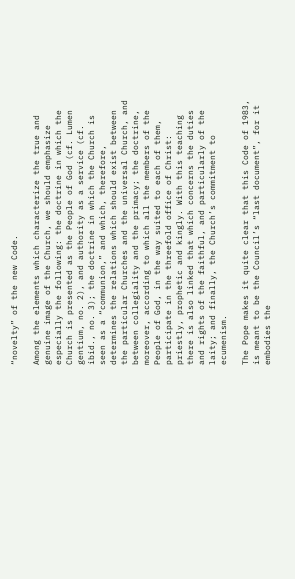“novelty” of the new Code.

Among the elements which characterize the true and genuine image of the Church, we should emphasize especially the following: the doctrine in which the Church is presented as the People of God (cf. Lumen gentium, no. 2), and authority as a service (cf. ibid., no. 3); the doctrine in which the Church is seen as a “communion,” and which, therefore, determines the relations which should exist between the particular Churches and the universal Church, and between collegiality and the primacy; the doctrine, moreover, according to which all the members of the People of God, in the way suited to each of them, participate in the threefold office of Christ: priestly, prophetic and kingly. With this teaching there is also linked that which concerns the duties and rights of the faithful, and particularly of the laity; and finally, the Church’s commitment to ecumenism.

The Pope makes it quite clear that this Code of 1983, is meant to be the Council’s “last document”, for it embodies the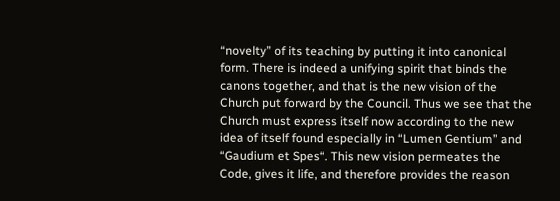“novelty” of its teaching by putting it into canonical form. There is indeed a unifying spirit that binds the canons together, and that is the new vision of the Church put forward by the Council. Thus we see that the Church must express itself now according to the new idea of itself found especially in “Lumen Gentium” and “Gaudium et Spes“. This new vision permeates the Code, gives it life, and therefore provides the reason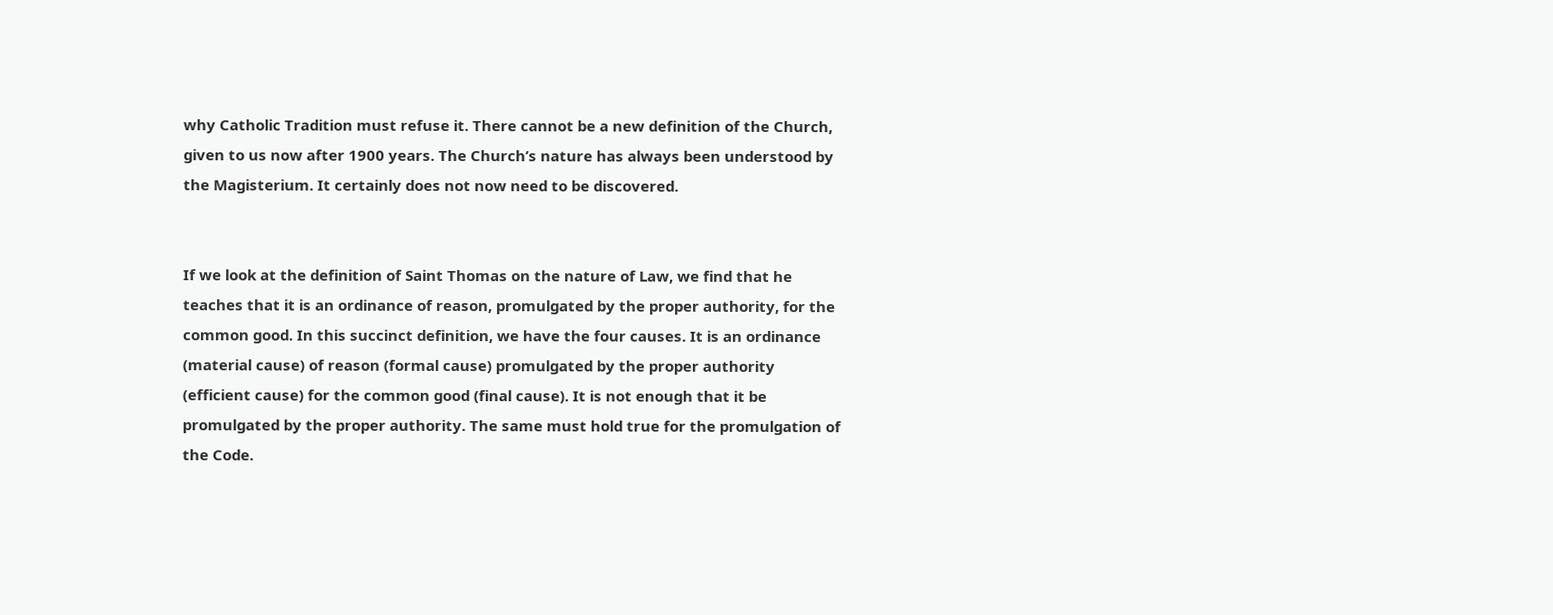why Catholic Tradition must refuse it. There cannot be a new definition of the Church, given to us now after 1900 years. The Church’s nature has always been understood by the Magisterium. It certainly does not now need to be discovered.


If we look at the definition of Saint Thomas on the nature of Law, we find that he teaches that it is an ordinance of reason, promulgated by the proper authority, for the common good. In this succinct definition, we have the four causes. It is an ordinance (material cause) of reason (formal cause) promulgated by the proper authority (efficient cause) for the common good (final cause). It is not enough that it be promulgated by the proper authority. The same must hold true for the promulgation of the Code.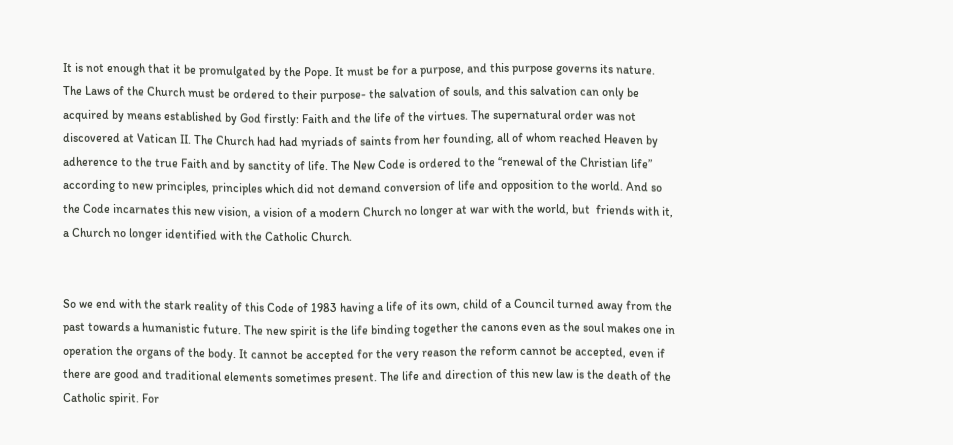It is not enough that it be promulgated by the Pope. It must be for a purpose, and this purpose governs its nature. The Laws of the Church must be ordered to their purpose- the salvation of souls, and this salvation can only be acquired by means established by God firstly: Faith and the life of the virtues. The supernatural order was not discovered at Vatican II. The Church had had myriads of saints from her founding, all of whom reached Heaven by adherence to the true Faith and by sanctity of life. The New Code is ordered to the “renewal of the Christian life” according to new principles, principles which did not demand conversion of life and opposition to the world. And so the Code incarnates this new vision, a vision of a modern Church no longer at war with the world, but  friends with it, a Church no longer identified with the Catholic Church.


So we end with the stark reality of this Code of 1983 having a life of its own, child of a Council turned away from the past towards a humanistic future. The new spirit is the life binding together the canons even as the soul makes one in operation the organs of the body. It cannot be accepted for the very reason the reform cannot be accepted, even if there are good and traditional elements sometimes present. The life and direction of this new law is the death of the Catholic spirit. For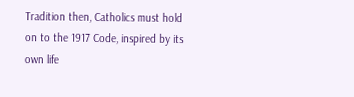Tradition then, Catholics must hold on to the 1917 Code, inspired by its own life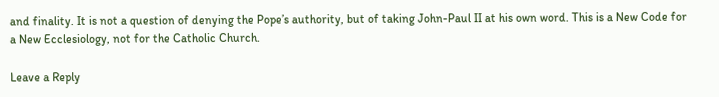and finality. It is not a question of denying the Pope’s authority, but of taking John-Paul II at his own word. This is a New Code for a New Ecclesiology, not for the Catholic Church.

Leave a Reply